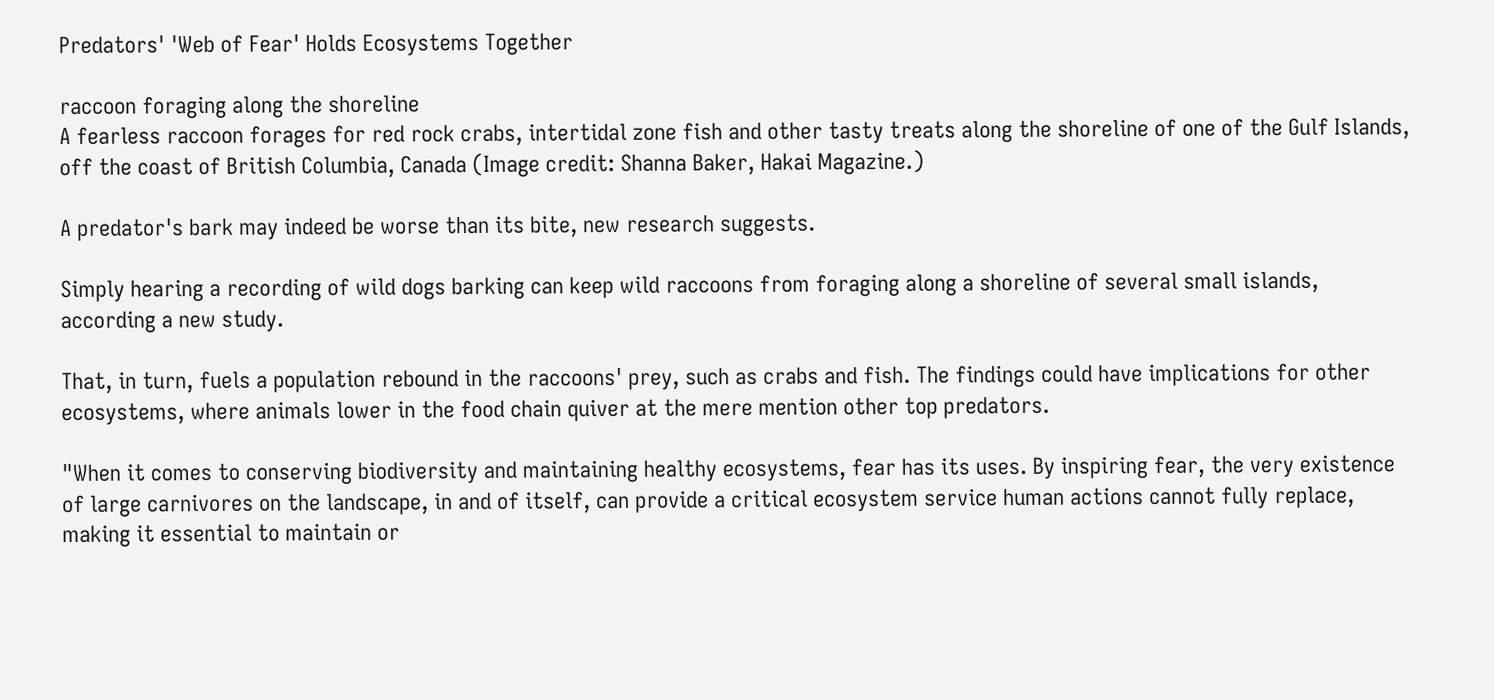Predators' 'Web of Fear' Holds Ecosystems Together

raccoon foraging along the shoreline
A fearless raccoon forages for red rock crabs, intertidal zone fish and other tasty treats along the shoreline of one of the Gulf Islands, off the coast of British Columbia, Canada (Image credit: Shanna Baker, Hakai Magazine.)

A predator's bark may indeed be worse than its bite, new research suggests.

Simply hearing a recording of wild dogs barking can keep wild raccoons from foraging along a shoreline of several small islands, according a new study.

That, in turn, fuels a population rebound in the raccoons' prey, such as crabs and fish. The findings could have implications for other ecosystems, where animals lower in the food chain quiver at the mere mention other top predators.

"When it comes to conserving biodiversity and maintaining healthy ecosystems, fear has its uses. By inspiring fear, the very existence of large carnivores on the landscape, in and of itself, can provide a critical ecosystem service human actions cannot fully replace, making it essential to maintain or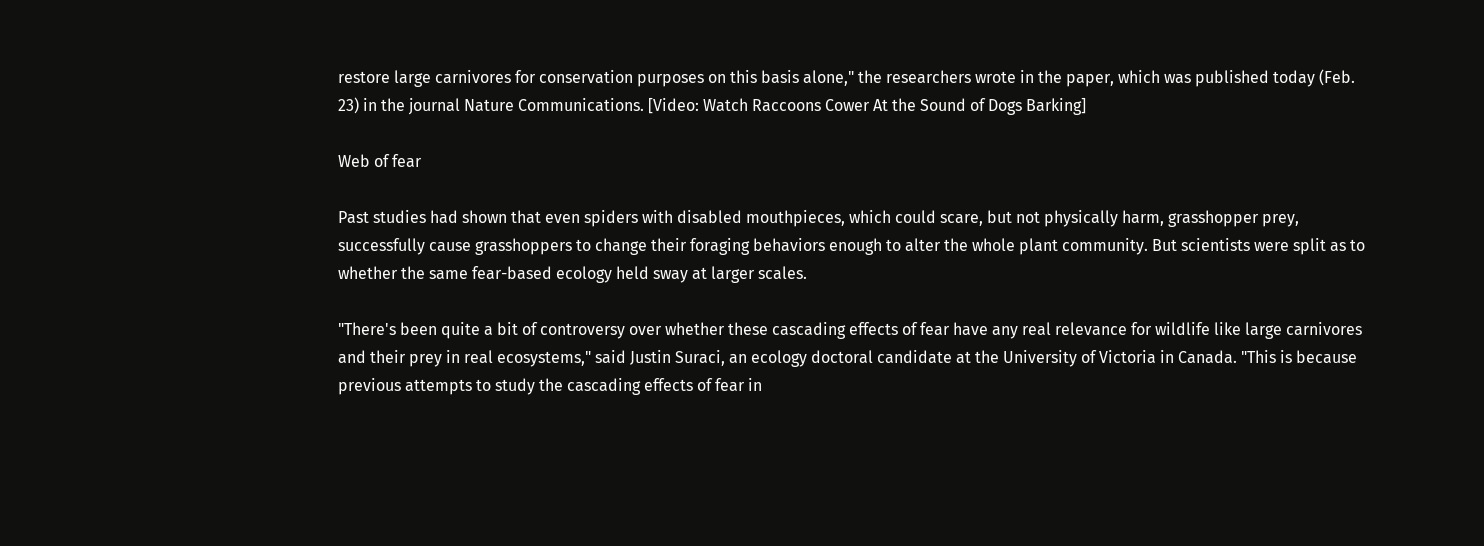restore large carnivores for conservation purposes on this basis alone," the researchers wrote in the paper, which was published today (Feb. 23) in the journal Nature Communications. [Video: Watch Raccoons Cower At the Sound of Dogs Barking]

Web of fear

Past studies had shown that even spiders with disabled mouthpieces, which could scare, but not physically harm, grasshopper prey, successfully cause grasshoppers to change their foraging behaviors enough to alter the whole plant community. But scientists were split as to whether the same fear-based ecology held sway at larger scales.

"There's been quite a bit of controversy over whether these cascading effects of fear have any real relevance for wildlife like large carnivores and their prey in real ecosystems," said Justin Suraci, an ecology doctoral candidate at the University of Victoria in Canada. "This is because previous attempts to study the cascading effects of fear in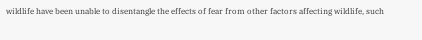wildlife have been unable to disentangle the effects of fear from other factors affecting wildlife, such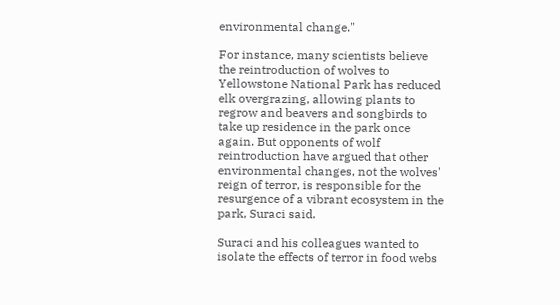environmental change."

For instance, many scientists believe the reintroduction of wolves to Yellowstone National Park has reduced elk overgrazing, allowing plants to regrow and beavers and songbirds to take up residence in the park once again. But opponents of wolf reintroduction have argued that other environmental changes, not the wolves' reign of terror, is responsible for the resurgence of a vibrant ecosystem in the park, Suraci said.

Suraci and his colleagues wanted to isolate the effects of terror in food webs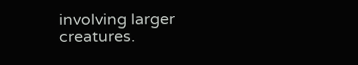involving larger creatures.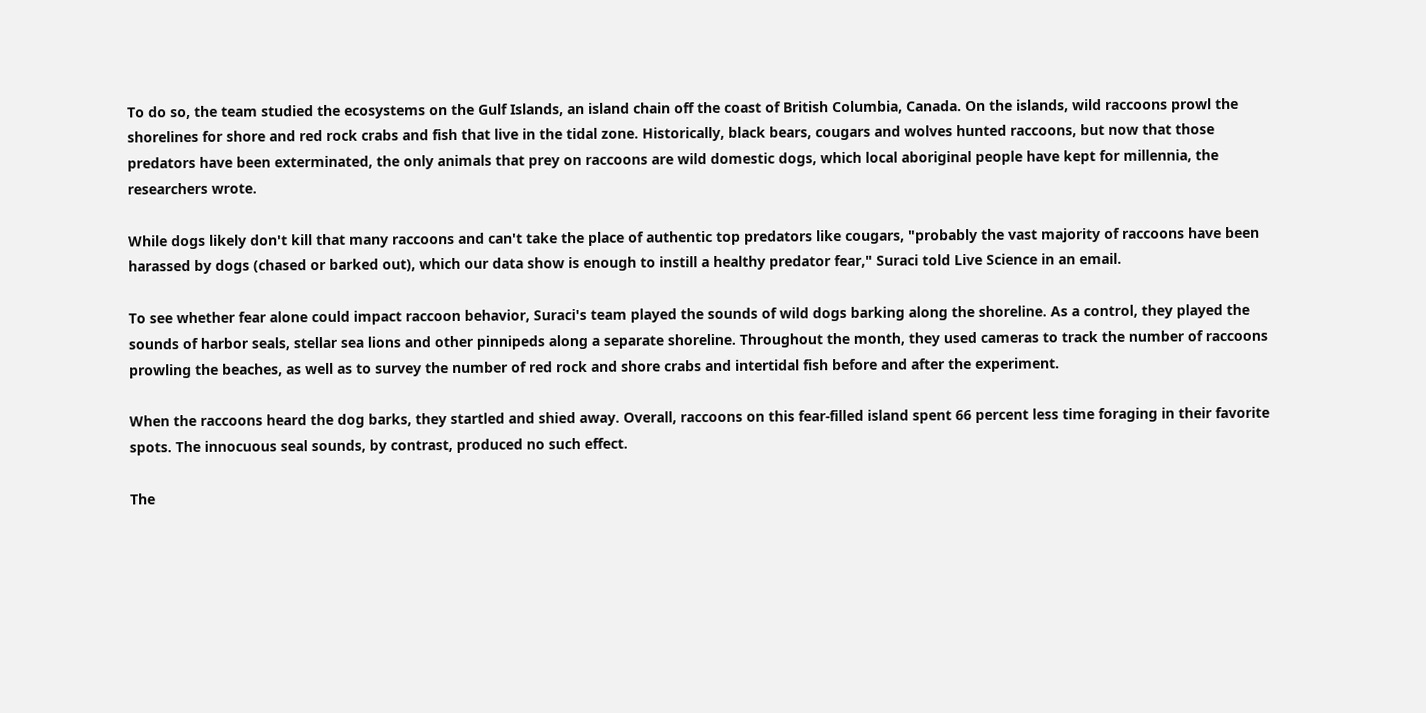To do so, the team studied the ecosystems on the Gulf Islands, an island chain off the coast of British Columbia, Canada. On the islands, wild raccoons prowl the shorelines for shore and red rock crabs and fish that live in the tidal zone. Historically, black bears, cougars and wolves hunted raccoons, but now that those predators have been exterminated, the only animals that prey on raccoons are wild domestic dogs, which local aboriginal people have kept for millennia, the researchers wrote.

While dogs likely don't kill that many raccoons and can't take the place of authentic top predators like cougars, "probably the vast majority of raccoons have been harassed by dogs (chased or barked out), which our data show is enough to instill a healthy predator fear," Suraci told Live Science in an email.

To see whether fear alone could impact raccoon behavior, Suraci's team played the sounds of wild dogs barking along the shoreline. As a control, they played the sounds of harbor seals, stellar sea lions and other pinnipeds along a separate shoreline. Throughout the month, they used cameras to track the number of raccoons prowling the beaches, as well as to survey the number of red rock and shore crabs and intertidal fish before and after the experiment.

When the raccoons heard the dog barks, they startled and shied away. Overall, raccoons on this fear-filled island spent 66 percent less time foraging in their favorite spots. The innocuous seal sounds, by contrast, produced no such effect.

The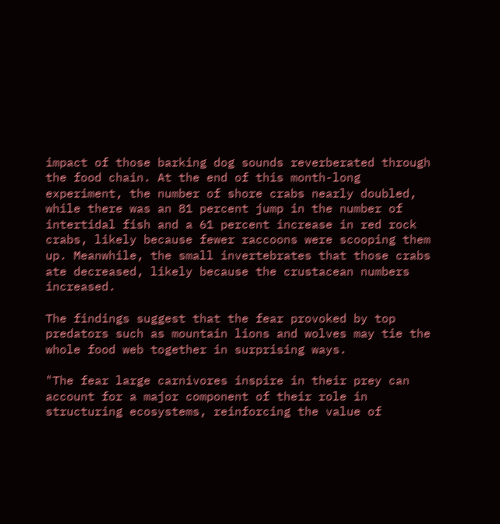impact of those barking dog sounds reverberated through the food chain. At the end of this month-long experiment, the number of shore crabs nearly doubled, while there was an 81 percent jump in the number of intertidal fish and a 61 percent increase in red rock crabs, likely because fewer raccoons were scooping them up. Meanwhile, the small invertebrates that those crabs ate decreased, likely because the crustacean numbers increased.

The findings suggest that the fear provoked by top predators such as mountain lions and wolves may tie the whole food web together in surprising ways.

"The fear large carnivores inspire in their prey can account for a major component of their role in structuring ecosystems, reinforcing the value of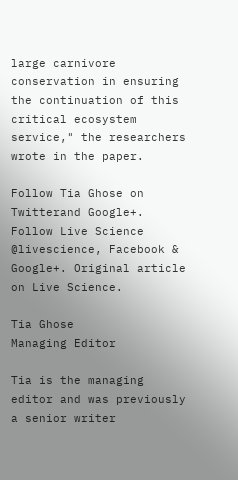large carnivore conservation in ensuring the continuation of this critical ecosystem service," the researchers wrote in the paper.

Follow Tia Ghose on Twitterand Google+. Follow Live Science @livescience, Facebook & Google+. Original article on Live Science.

Tia Ghose
Managing Editor

Tia is the managing editor and was previously a senior writer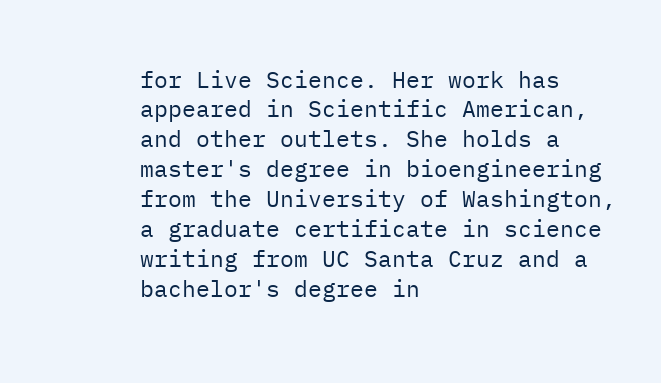for Live Science. Her work has appeared in Scientific American, and other outlets. She holds a master's degree in bioengineering from the University of Washington, a graduate certificate in science writing from UC Santa Cruz and a bachelor's degree in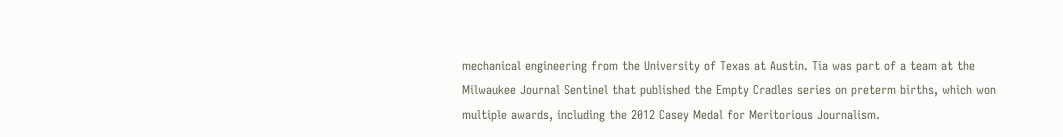mechanical engineering from the University of Texas at Austin. Tia was part of a team at the Milwaukee Journal Sentinel that published the Empty Cradles series on preterm births, which won multiple awards, including the 2012 Casey Medal for Meritorious Journalism.